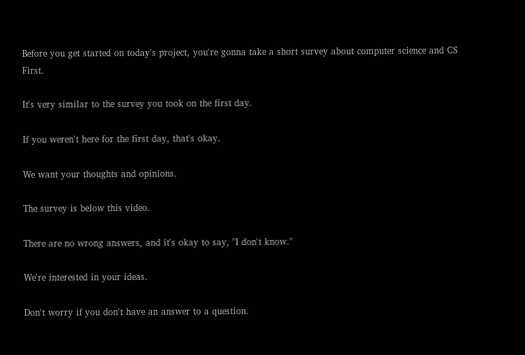Before you get started on today's project, you're gonna take a short survey about computer science and CS First.

It's very similar to the survey you took on the first day.

If you weren't here for the first day, that's okay.

We want your thoughts and opinions.

The survey is below this video.

There are no wrong answers, and it's okay to say, "I don't know."

We're interested in your ideas.

Don't worry if you don't have an answer to a question.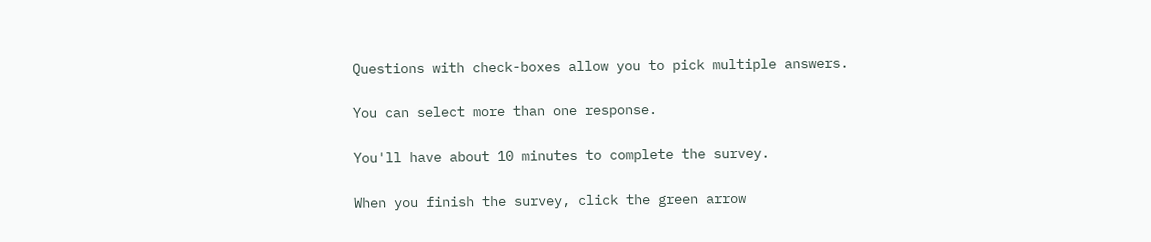Questions with check-boxes allow you to pick multiple answers.

You can select more than one response.

You'll have about 10 minutes to complete the survey.

When you finish the survey, click the green arrow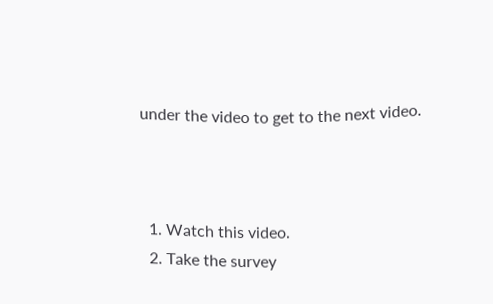under the video to get to the next video.



  1. Watch this video.
  2. Take the survey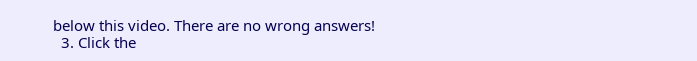below this video. There are no wrong answers!
  3. Click the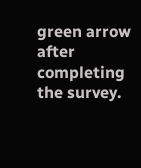green arrow after completing the survey.